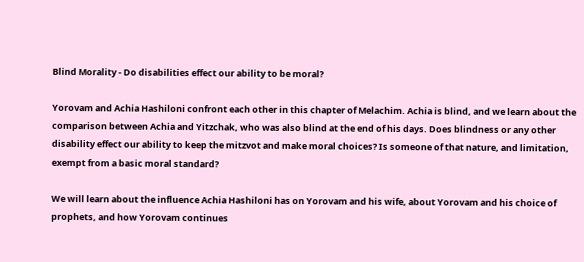Blind Morality - Do disabilities effect our ability to be moral?

Yorovam and Achia Hashiloni confront each other in this chapter of Melachim. Achia is blind, and we learn about the comparison between Achia and Yitzchak, who was also blind at the end of his days. Does blindness or any other disability effect our ability to keep the mitzvot and make moral choices? Is someone of that nature, and limitation, exempt from a basic moral standard?

We will learn about the influence Achia Hashiloni has on Yorovam and his wife, about Yorovam and his choice of prophets, and how Yorovam continues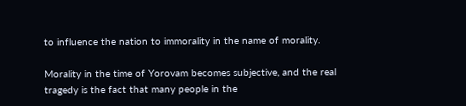to influence the nation to immorality in the name of morality.

Morality in the time of Yorovam becomes subjective, and the real tragedy is the fact that many people in the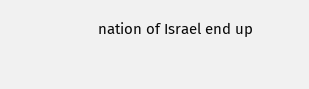nation of Israel end up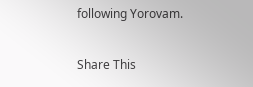following Yorovam.

Share This